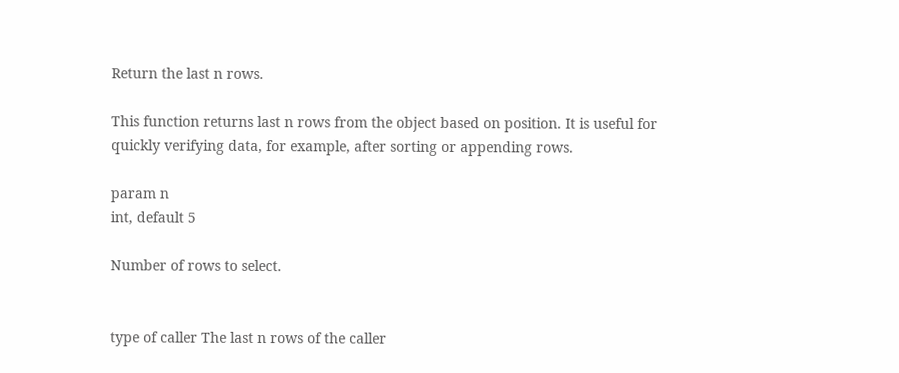Return the last n rows.

This function returns last n rows from the object based on position. It is useful for quickly verifying data, for example, after sorting or appending rows.

param n
int, default 5

Number of rows to select.


type of caller The last n rows of the caller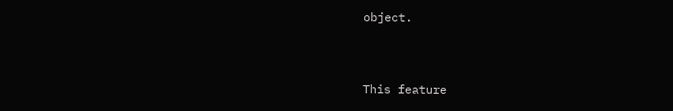object.


This feature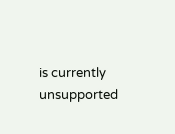is currently unsupported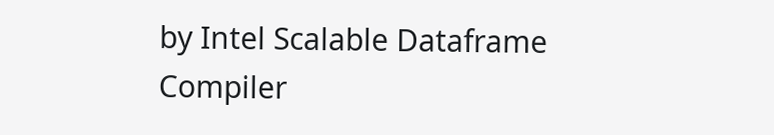by Intel Scalable Dataframe Compiler